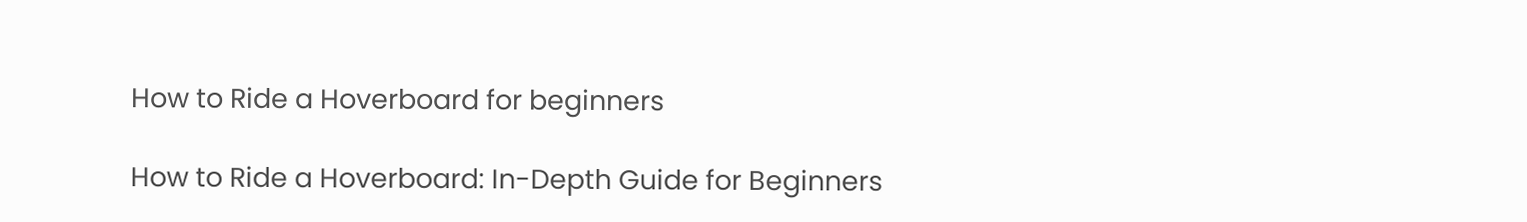How to Ride a Hoverboard for beginners

How to Ride a Hoverboard: In-Depth Guide for Beginners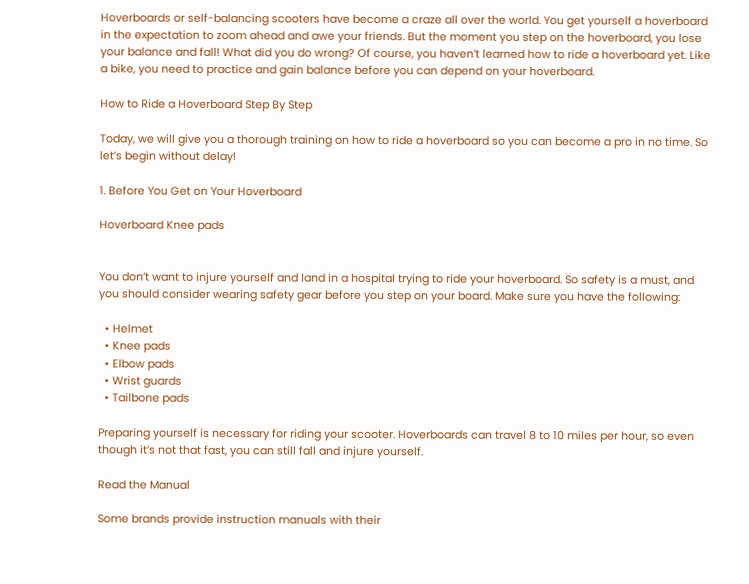Hoverboards or self-balancing scooters have become a craze all over the world. You get yourself a hoverboard in the expectation to zoom ahead and awe your friends. But the moment you step on the hoverboard, you lose your balance and fall! What did you do wrong? Of course, you haven’t learned how to ride a hoverboard yet. Like a bike, you need to practice and gain balance before you can depend on your hoverboard.

How to Ride a Hoverboard Step By Step

Today, we will give you a thorough training on how to ride a hoverboard so you can become a pro in no time. So let’s begin without delay!

1. Before You Get on Your Hoverboard

Hoverboard Knee pads


You don’t want to injure yourself and land in a hospital trying to ride your hoverboard. So safety is a must, and you should consider wearing safety gear before you step on your board. Make sure you have the following:

  • Helmet
  • Knee pads
  • Elbow pads
  • Wrist guards
  • Tailbone pads

Preparing yourself is necessary for riding your scooter. Hoverboards can travel 8 to 10 miles per hour, so even though it’s not that fast, you can still fall and injure yourself.

Read the Manual

Some brands provide instruction manuals with their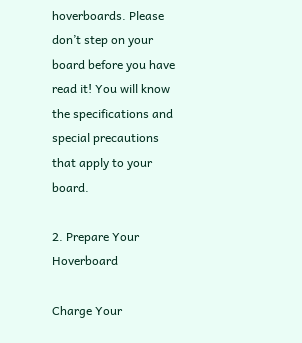hoverboards. Please don’t step on your board before you have read it! You will know the specifications and special precautions that apply to your board.

2. Prepare Your Hoverboard

Charge Your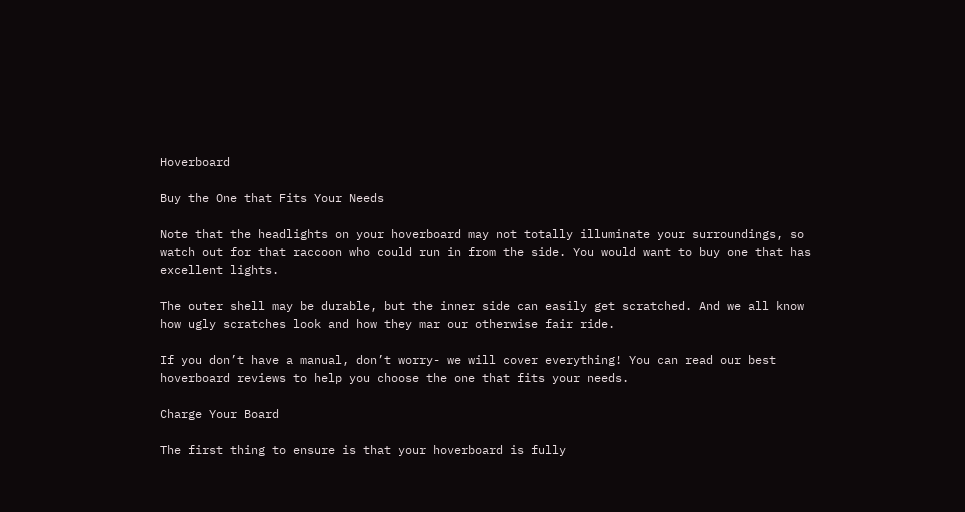Hoverboard

Buy the One that Fits Your Needs

Note that the headlights on your hoverboard may not totally illuminate your surroundings, so watch out for that raccoon who could run in from the side. You would want to buy one that has excellent lights.

The outer shell may be durable, but the inner side can easily get scratched. And we all know how ugly scratches look and how they mar our otherwise fair ride.

If you don’t have a manual, don’t worry- we will cover everything! You can read our best hoverboard reviews to help you choose the one that fits your needs.

Charge Your Board

The first thing to ensure is that your hoverboard is fully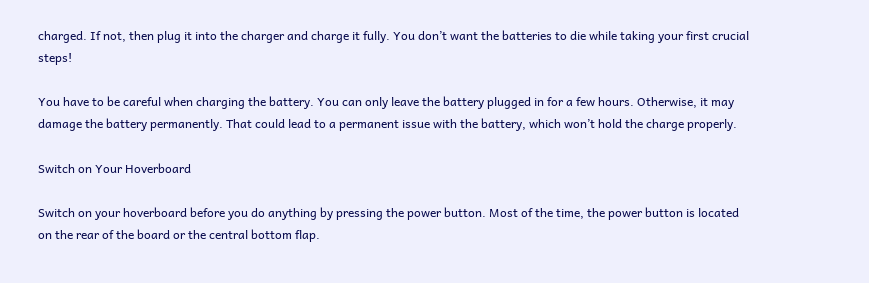charged. If not, then plug it into the charger and charge it fully. You don’t want the batteries to die while taking your first crucial steps!

You have to be careful when charging the battery. You can only leave the battery plugged in for a few hours. Otherwise, it may damage the battery permanently. That could lead to a permanent issue with the battery, which won’t hold the charge properly.

Switch on Your Hoverboard

Switch on your hoverboard before you do anything by pressing the power button. Most of the time, the power button is located on the rear of the board or the central bottom flap.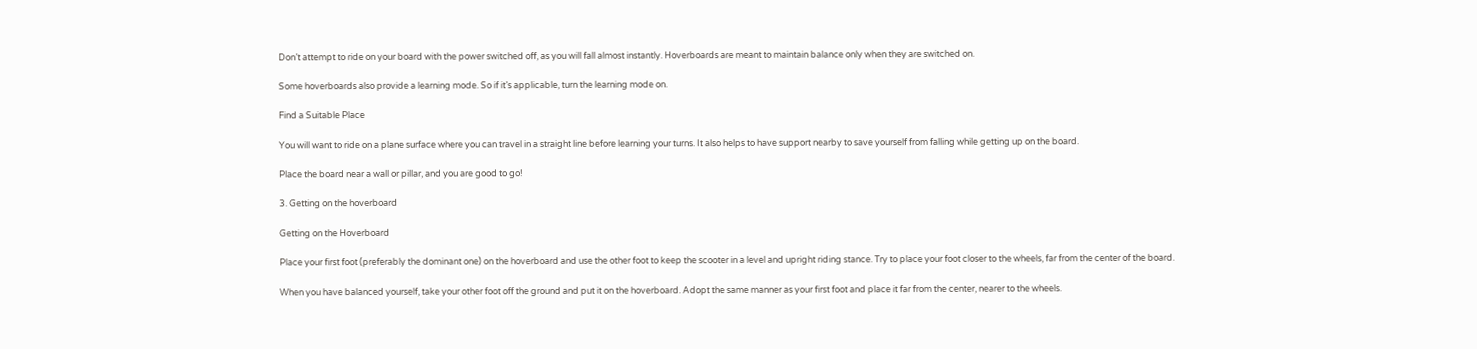Don’t attempt to ride on your board with the power switched off, as you will fall almost instantly. Hoverboards are meant to maintain balance only when they are switched on.

Some hoverboards also provide a learning mode. So if it’s applicable, turn the learning mode on.

Find a Suitable Place

You will want to ride on a plane surface where you can travel in a straight line before learning your turns. It also helps to have support nearby to save yourself from falling while getting up on the board.

Place the board near a wall or pillar, and you are good to go!

3. Getting on the hoverboard

Getting on the Hoverboard

Place your first foot (preferably the dominant one) on the hoverboard and use the other foot to keep the scooter in a level and upright riding stance. Try to place your foot closer to the wheels, far from the center of the board.

When you have balanced yourself, take your other foot off the ground and put it on the hoverboard. Adopt the same manner as your first foot and place it far from the center, nearer to the wheels.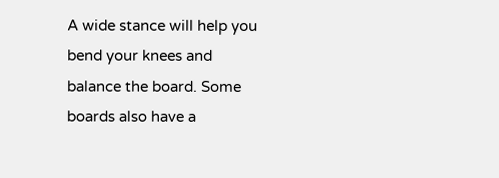A wide stance will help you bend your knees and balance the board. Some boards also have a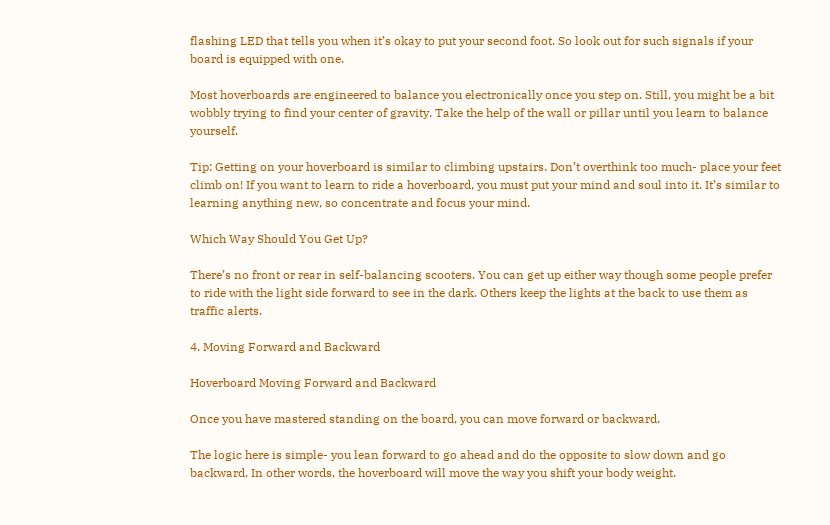flashing LED that tells you when it’s okay to put your second foot. So look out for such signals if your board is equipped with one.

Most hoverboards are engineered to balance you electronically once you step on. Still, you might be a bit wobbly trying to find your center of gravity. Take the help of the wall or pillar until you learn to balance yourself.

Tip: Getting on your hoverboard is similar to climbing upstairs. Don’t overthink too much- place your feet climb on! If you want to learn to ride a hoverboard, you must put your mind and soul into it. It’s similar to learning anything new, so concentrate and focus your mind.

Which Way Should You Get Up?

There’s no front or rear in self-balancing scooters. You can get up either way though some people prefer to ride with the light side forward to see in the dark. Others keep the lights at the back to use them as traffic alerts.

4. Moving Forward and Backward

Hoverboard Moving Forward and Backward

Once you have mastered standing on the board, you can move forward or backward.

The logic here is simple- you lean forward to go ahead and do the opposite to slow down and go backward. In other words, the hoverboard will move the way you shift your body weight.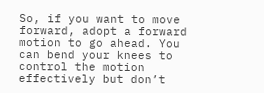So, if you want to move forward, adopt a forward motion to go ahead. You can bend your knees to control the motion effectively but don’t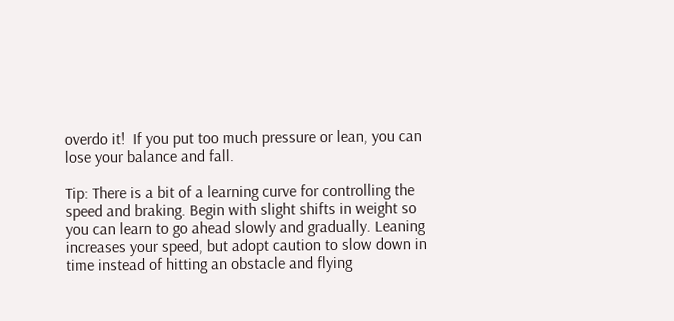overdo it!  If you put too much pressure or lean, you can lose your balance and fall.

Tip: There is a bit of a learning curve for controlling the speed and braking. Begin with slight shifts in weight so you can learn to go ahead slowly and gradually. Leaning increases your speed, but adopt caution to slow down in time instead of hitting an obstacle and flying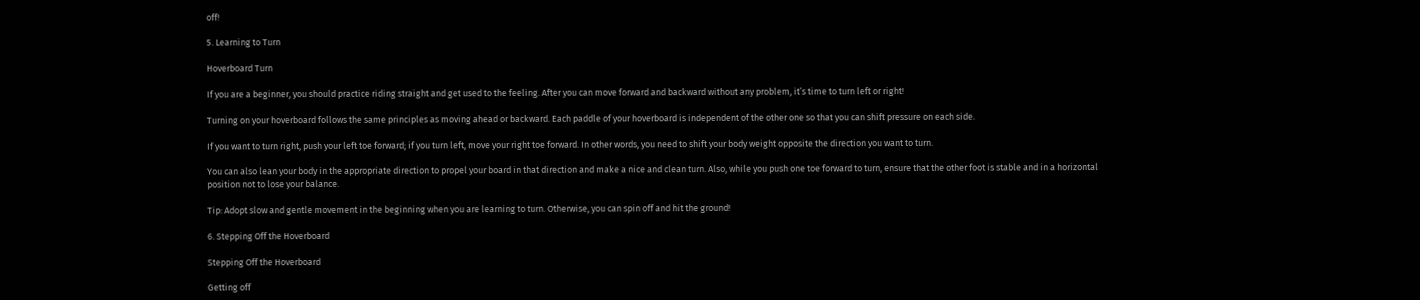off!

5. Learning to Turn

Hoverboard Turn

If you are a beginner, you should practice riding straight and get used to the feeling. After you can move forward and backward without any problem, it’s time to turn left or right!

Turning on your hoverboard follows the same principles as moving ahead or backward. Each paddle of your hoverboard is independent of the other one so that you can shift pressure on each side.

If you want to turn right, push your left toe forward; if you turn left, move your right toe forward. In other words, you need to shift your body weight opposite the direction you want to turn.

You can also lean your body in the appropriate direction to propel your board in that direction and make a nice and clean turn. Also, while you push one toe forward to turn, ensure that the other foot is stable and in a horizontal position not to lose your balance.

Tip: Adopt slow and gentle movement in the beginning when you are learning to turn. Otherwise, you can spin off and hit the ground!

6. Stepping Off the Hoverboard

Stepping Off the Hoverboard

Getting off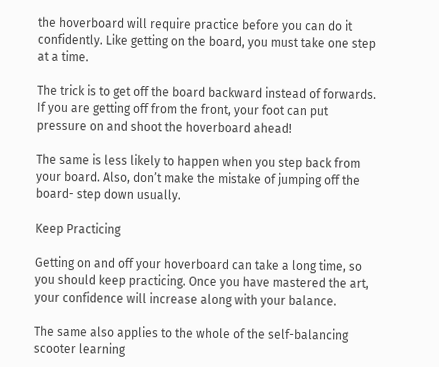the hoverboard will require practice before you can do it confidently. Like getting on the board, you must take one step at a time.

The trick is to get off the board backward instead of forwards. If you are getting off from the front, your foot can put pressure on and shoot the hoverboard ahead!

The same is less likely to happen when you step back from your board. Also, don’t make the mistake of jumping off the board- step down usually.

Keep Practicing

Getting on and off your hoverboard can take a long time, so you should keep practicing. Once you have mastered the art, your confidence will increase along with your balance.

The same also applies to the whole of the self-balancing scooter learning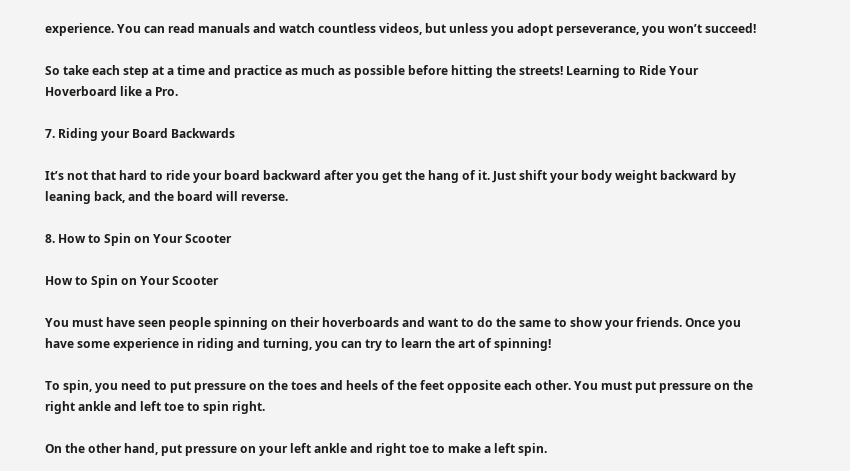experience. You can read manuals and watch countless videos, but unless you adopt perseverance, you won’t succeed!

So take each step at a time and practice as much as possible before hitting the streets! Learning to Ride Your Hoverboard like a Pro.

7. Riding your Board Backwards

It’s not that hard to ride your board backward after you get the hang of it. Just shift your body weight backward by leaning back, and the board will reverse.

8. How to Spin on Your Scooter

How to Spin on Your Scooter

You must have seen people spinning on their hoverboards and want to do the same to show your friends. Once you have some experience in riding and turning, you can try to learn the art of spinning!

To spin, you need to put pressure on the toes and heels of the feet opposite each other. You must put pressure on the right ankle and left toe to spin right.

On the other hand, put pressure on your left ankle and right toe to make a left spin.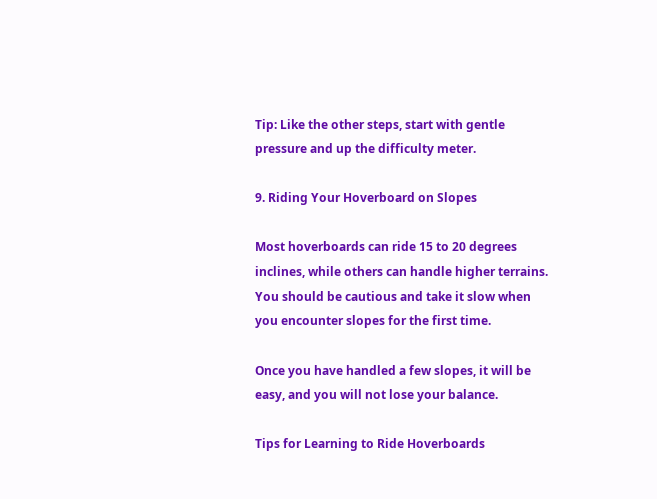Tip: Like the other steps, start with gentle pressure and up the difficulty meter.

9. Riding Your Hoverboard on Slopes

Most hoverboards can ride 15 to 20 degrees inclines, while others can handle higher terrains. You should be cautious and take it slow when you encounter slopes for the first time.

Once you have handled a few slopes, it will be easy, and you will not lose your balance.

Tips for Learning to Ride Hoverboards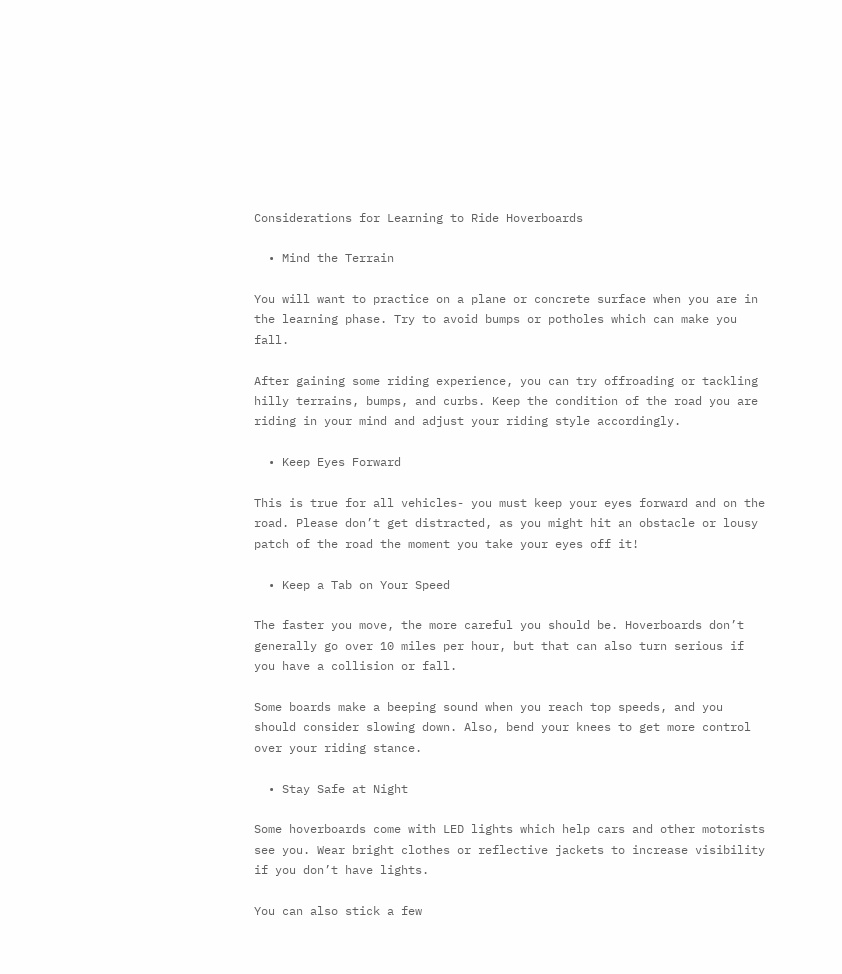Considerations for Learning to Ride Hoverboards

  • Mind the Terrain

You will want to practice on a plane or concrete surface when you are in the learning phase. Try to avoid bumps or potholes which can make you fall.

After gaining some riding experience, you can try offroading or tackling hilly terrains, bumps, and curbs. Keep the condition of the road you are riding in your mind and adjust your riding style accordingly.

  • Keep Eyes Forward

This is true for all vehicles- you must keep your eyes forward and on the road. Please don’t get distracted, as you might hit an obstacle or lousy patch of the road the moment you take your eyes off it!

  • Keep a Tab on Your Speed

The faster you move, the more careful you should be. Hoverboards don’t generally go over 10 miles per hour, but that can also turn serious if you have a collision or fall.

Some boards make a beeping sound when you reach top speeds, and you should consider slowing down. Also, bend your knees to get more control over your riding stance.

  • Stay Safe at Night

Some hoverboards come with LED lights which help cars and other motorists see you. Wear bright clothes or reflective jackets to increase visibility if you don’t have lights.

You can also stick a few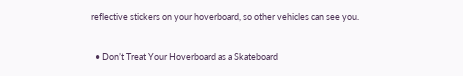reflective stickers on your hoverboard, so other vehicles can see you.

  • Don’t Treat Your Hoverboard as a Skateboard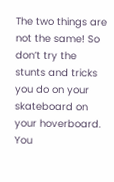The two things are not the same! So don’t try the stunts and tricks you do on your skateboard on your hoverboard. You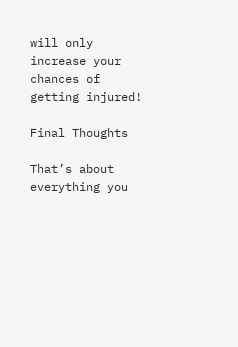will only increase your chances of getting injured!

Final Thoughts

That’s about everything you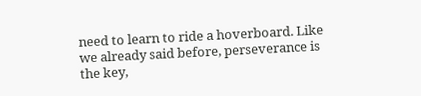need to learn to ride a hoverboard. Like we already said before, perseverance is the key,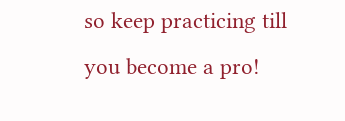so keep practicing till you become a pro!